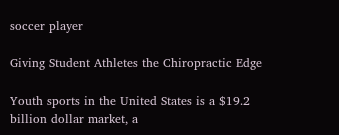soccer player

Giving Student Athletes the Chiropractic Edge

Youth sports in the United States is a $19.2 billion dollar market, a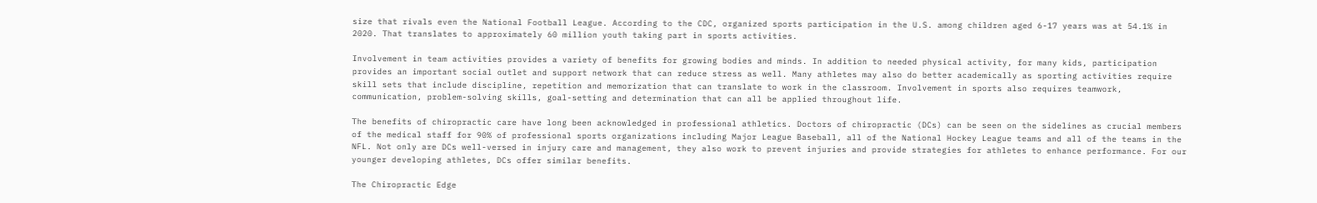size that rivals even the National Football League. According to the CDC, organized sports participation in the U.S. among children aged 6-17 years was at 54.1% in 2020. That translates to approximately 60 million youth taking part in sports activities.

Involvement in team activities provides a variety of benefits for growing bodies and minds. In addition to needed physical activity, for many kids, participation provides an important social outlet and support network that can reduce stress as well. Many athletes may also do better academically as sporting activities require skill sets that include discipline, repetition and memorization that can translate to work in the classroom. Involvement in sports also requires teamwork, communication, problem-solving skills, goal-setting and determination that can all be applied throughout life.

The benefits of chiropractic care have long been acknowledged in professional athletics. Doctors of chiropractic (DCs) can be seen on the sidelines as crucial members of the medical staff for 90% of professional sports organizations including Major League Baseball, all of the National Hockey League teams and all of the teams in the NFL. Not only are DCs well-versed in injury care and management, they also work to prevent injuries and provide strategies for athletes to enhance performance. For our younger developing athletes, DCs offer similar benefits.

The Chiropractic Edge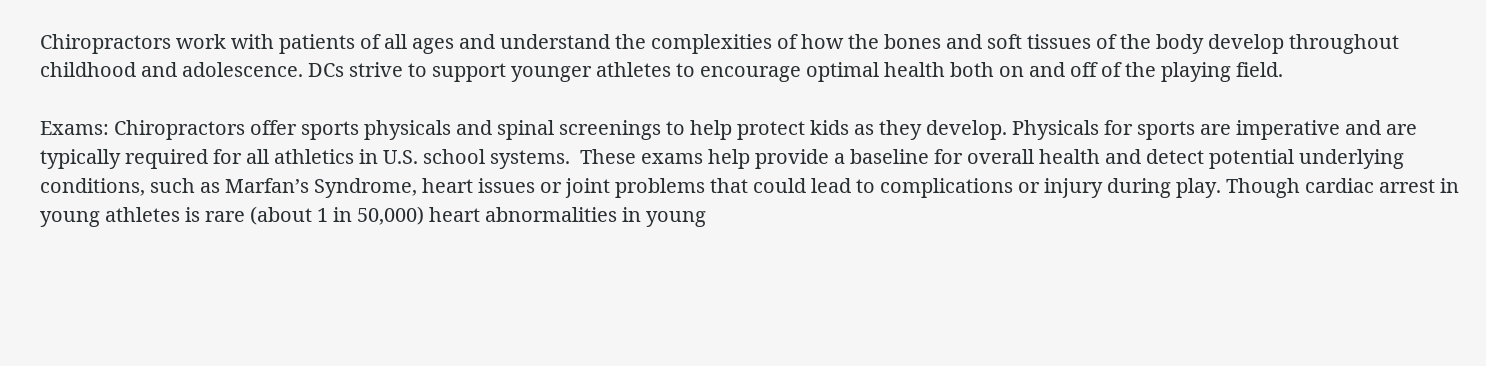Chiropractors work with patients of all ages and understand the complexities of how the bones and soft tissues of the body develop throughout childhood and adolescence. DCs strive to support younger athletes to encourage optimal health both on and off of the playing field.

Exams: Chiropractors offer sports physicals and spinal screenings to help protect kids as they develop. Physicals for sports are imperative and are typically required for all athletics in U.S. school systems.  These exams help provide a baseline for overall health and detect potential underlying conditions, such as Marfan’s Syndrome, heart issues or joint problems that could lead to complications or injury during play. Though cardiac arrest in young athletes is rare (about 1 in 50,000) heart abnormalities in young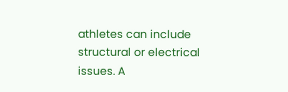athletes can include structural or electrical issues. A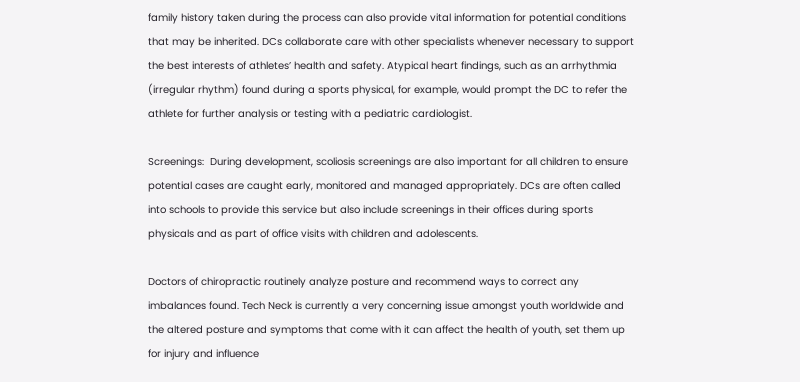family history taken during the process can also provide vital information for potential conditions that may be inherited. DCs collaborate care with other specialists whenever necessary to support the best interests of athletes’ health and safety. Atypical heart findings, such as an arrhythmia (irregular rhythm) found during a sports physical, for example, would prompt the DC to refer the athlete for further analysis or testing with a pediatric cardiologist.

Screenings:  During development, scoliosis screenings are also important for all children to ensure potential cases are caught early, monitored and managed appropriately. DCs are often called into schools to provide this service but also include screenings in their offices during sports physicals and as part of office visits with children and adolescents.

Doctors of chiropractic routinely analyze posture and recommend ways to correct any imbalances found. Tech Neck is currently a very concerning issue amongst youth worldwide and the altered posture and symptoms that come with it can affect the health of youth, set them up for injury and influence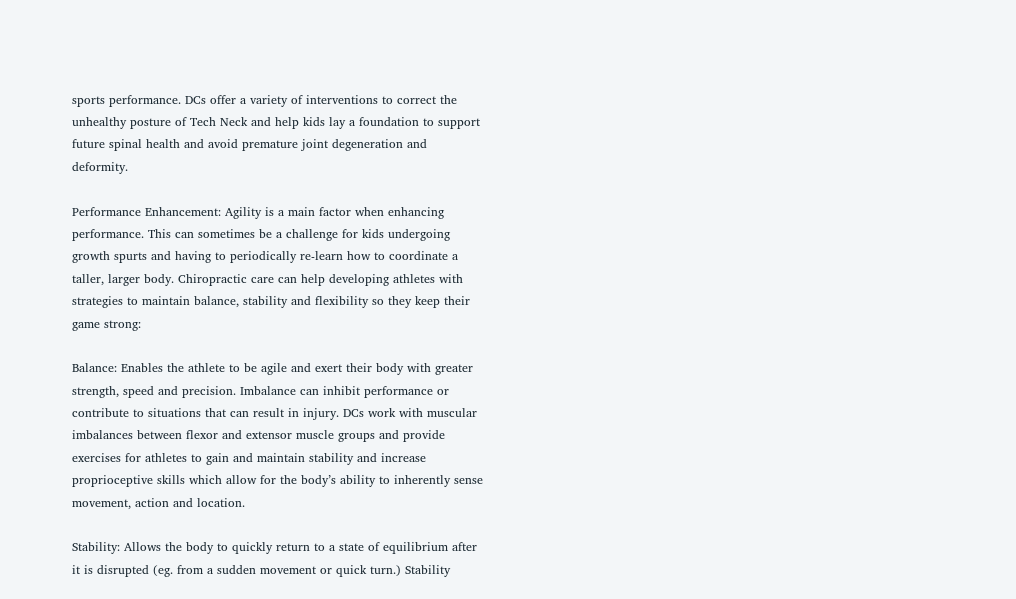sports performance. DCs offer a variety of interventions to correct the unhealthy posture of Tech Neck and help kids lay a foundation to support future spinal health and avoid premature joint degeneration and deformity.

Performance Enhancement: Agility is a main factor when enhancing performance. This can sometimes be a challenge for kids undergoing growth spurts and having to periodically re-learn how to coordinate a taller, larger body. Chiropractic care can help developing athletes with strategies to maintain balance, stability and flexibility so they keep their game strong:

Balance: Enables the athlete to be agile and exert their body with greater strength, speed and precision. Imbalance can inhibit performance or contribute to situations that can result in injury. DCs work with muscular imbalances between flexor and extensor muscle groups and provide exercises for athletes to gain and maintain stability and increase proprioceptive skills which allow for the body’s ability to inherently sense movement, action and location.

Stability: Allows the body to quickly return to a state of equilibrium after it is disrupted (eg. from a sudden movement or quick turn.) Stability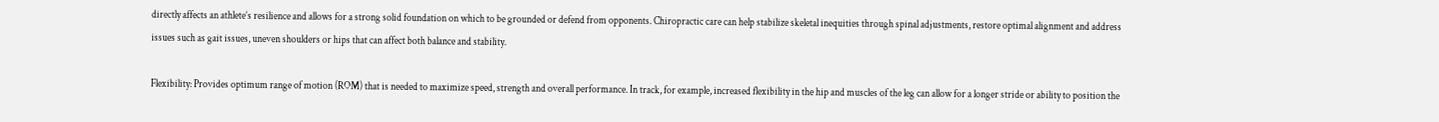directly affects an athlete’s resilience and allows for a strong solid foundation on which to be grounded or defend from opponents. Chiropractic care can help stabilize skeletal inequities through spinal adjustments, restore optimal alignment and address issues such as gait issues, uneven shoulders or hips that can affect both balance and stability.

Flexibility: Provides optimum range of motion (ROM) that is needed to maximize speed, strength and overall performance. In track, for example, increased flexibility in the hip and muscles of the leg can allow for a longer stride or ability to position the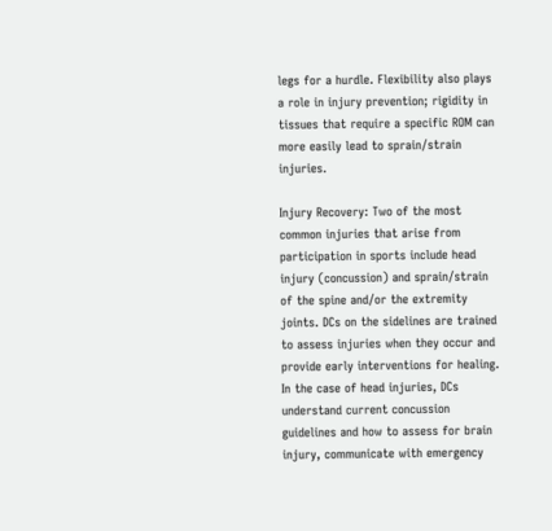legs for a hurdle. Flexibility also plays a role in injury prevention; rigidity in tissues that require a specific ROM can more easily lead to sprain/strain injuries.

Injury Recovery: Two of the most common injuries that arise from participation in sports include head injury (concussion) and sprain/strain of the spine and/or the extremity joints. DCs on the sidelines are trained to assess injuries when they occur and provide early interventions for healing. In the case of head injuries, DCs understand current concussion guidelines and how to assess for brain injury, communicate with emergency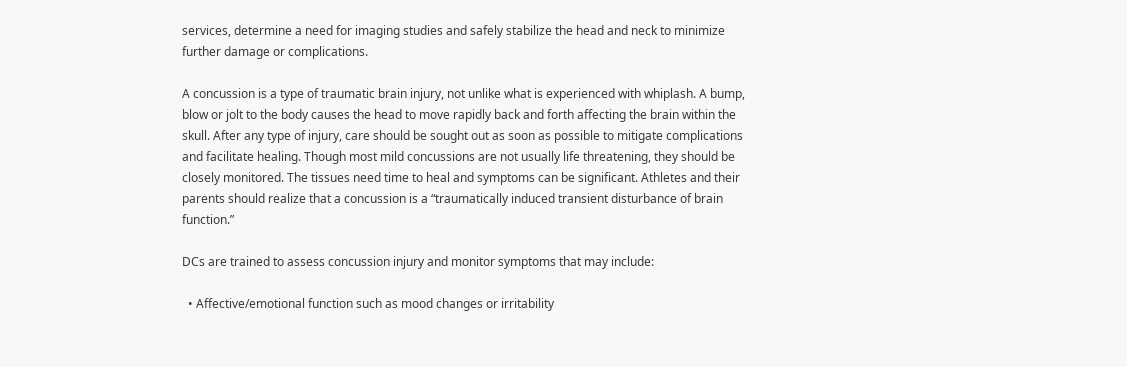services, determine a need for imaging studies and safely stabilize the head and neck to minimize further damage or complications.

A concussion is a type of traumatic brain injury, not unlike what is experienced with whiplash. A bump, blow or jolt to the body causes the head to move rapidly back and forth affecting the brain within the skull. After any type of injury, care should be sought out as soon as possible to mitigate complications and facilitate healing. Though most mild concussions are not usually life threatening, they should be closely monitored. The tissues need time to heal and symptoms can be significant. Athletes and their parents should realize that a concussion is a “traumatically induced transient disturbance of brain function.”

DCs are trained to assess concussion injury and monitor symptoms that may include:

  • Affective/emotional function such as mood changes or irritability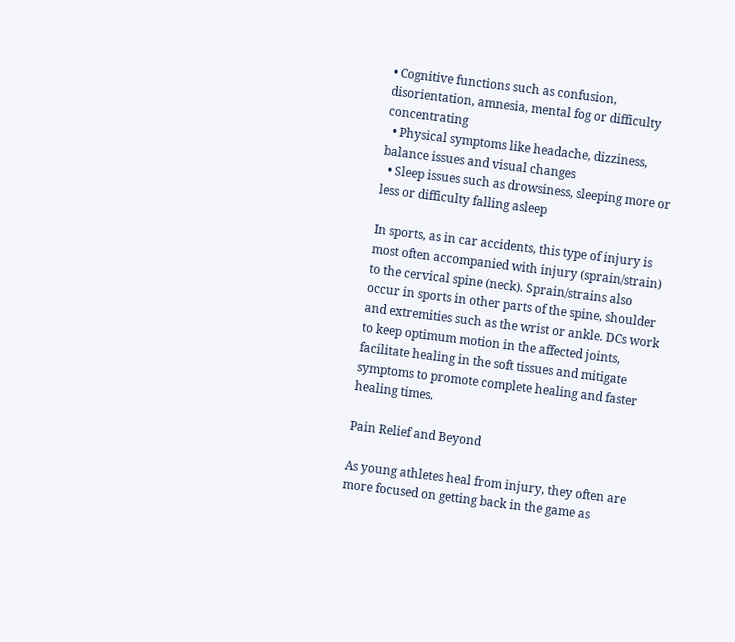• Cognitive functions such as confusion, disorientation, amnesia, mental fog or difficulty concentrating
  • Physical symptoms like headache, dizziness, balance issues and visual changes
  • Sleep issues such as drowsiness, sleeping more or less or difficulty falling asleep

In sports, as in car accidents, this type of injury is most often accompanied with injury (sprain/strain) to the cervical spine (neck). Sprain/strains also occur in sports in other parts of the spine, shoulder and extremities such as the wrist or ankle. DCs work to keep optimum motion in the affected joints, facilitate healing in the soft tissues and mitigate symptoms to promote complete healing and faster healing times.

Pain Relief and Beyond

As young athletes heal from injury, they often are more focused on getting back in the game as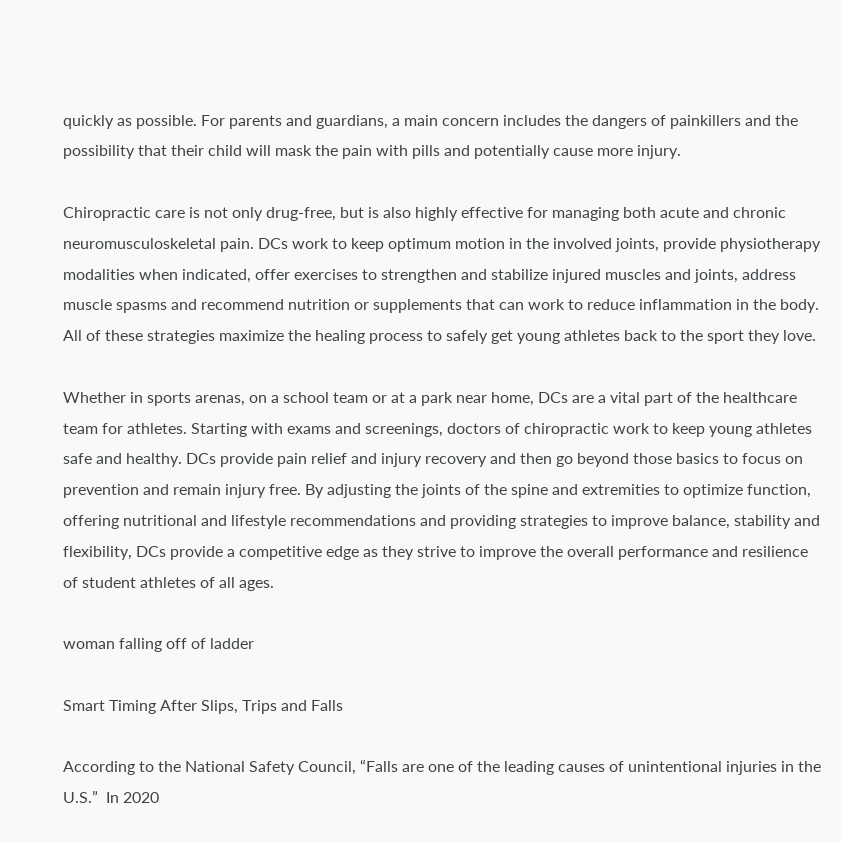quickly as possible. For parents and guardians, a main concern includes the dangers of painkillers and the possibility that their child will mask the pain with pills and potentially cause more injury.

Chiropractic care is not only drug-free, but is also highly effective for managing both acute and chronic neuromusculoskeletal pain. DCs work to keep optimum motion in the involved joints, provide physiotherapy modalities when indicated, offer exercises to strengthen and stabilize injured muscles and joints, address muscle spasms and recommend nutrition or supplements that can work to reduce inflammation in the body. All of these strategies maximize the healing process to safely get young athletes back to the sport they love.

Whether in sports arenas, on a school team or at a park near home, DCs are a vital part of the healthcare team for athletes. Starting with exams and screenings, doctors of chiropractic work to keep young athletes safe and healthy. DCs provide pain relief and injury recovery and then go beyond those basics to focus on prevention and remain injury free. By adjusting the joints of the spine and extremities to optimize function, offering nutritional and lifestyle recommendations and providing strategies to improve balance, stability and flexibility, DCs provide a competitive edge as they strive to improve the overall performance and resilience of student athletes of all ages.

woman falling off of ladder

Smart Timing After Slips, Trips and Falls

According to the National Safety Council, “Falls are one of the leading causes of unintentional injuries in the U.S.”  In 2020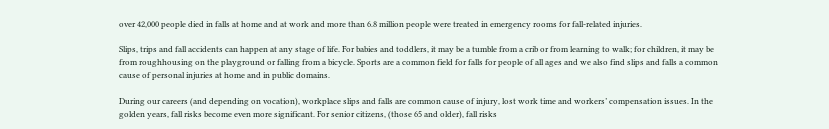over 42,000 people died in falls at home and at work and more than 6.8 million people were treated in emergency rooms for fall-related injuries.

Slips, trips and fall accidents can happen at any stage of life. For babies and toddlers, it may be a tumble from a crib or from learning to walk; for children, it may be from roughhousing on the playground or falling from a bicycle. Sports are a common field for falls for people of all ages and we also find slips and falls a common cause of personal injuries at home and in public domains.

During our careers (and depending on vocation), workplace slips and falls are common cause of injury, lost work time and workers’ compensation issues. In the golden years, fall risks become even more significant. For senior citizens, (those 65 and older), fall risks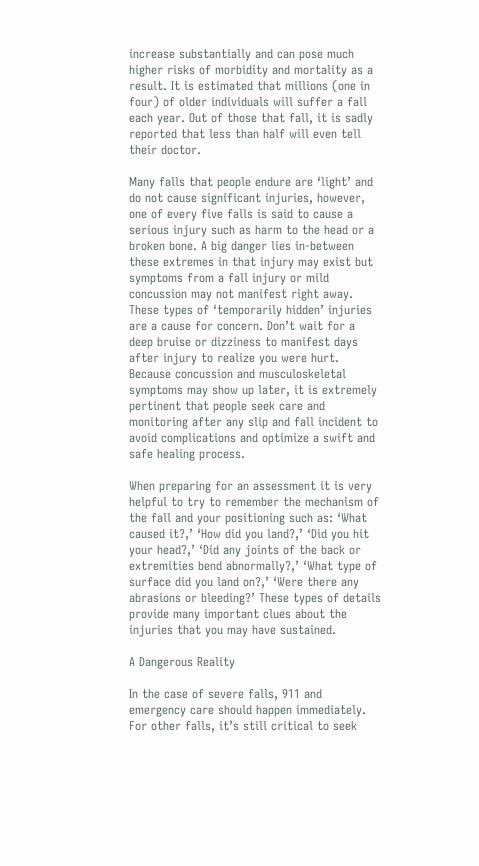increase substantially and can pose much higher risks of morbidity and mortality as a result. It is estimated that millions (one in four) of older individuals will suffer a fall each year. Out of those that fall, it is sadly reported that less than half will even tell their doctor.

Many falls that people endure are ‘light’ and do not cause significant injuries, however, one of every five falls is said to cause a serious injury such as harm to the head or a broken bone. A big danger lies in-between these extremes in that injury may exist but symptoms from a fall injury or mild concussion may not manifest right away. These types of ‘temporarily hidden’ injuries are a cause for concern. Don’t wait for a deep bruise or dizziness to manifest days after injury to realize you were hurt. Because concussion and musculoskeletal symptoms may show up later, it is extremely pertinent that people seek care and monitoring after any slip and fall incident to avoid complications and optimize a swift and safe healing process.

When preparing for an assessment it is very helpful to try to remember the mechanism of the fall and your positioning such as: ‘What caused it?,’ ‘How did you land?,’ ‘Did you hit your head?,’ ‘Did any joints of the back or extremities bend abnormally?,’ ‘What type of surface did you land on?,’ ‘Were there any abrasions or bleeding?’ These types of details provide many important clues about the injuries that you may have sustained.

A Dangerous Reality

In the case of severe falls, 911 and emergency care should happen immediately. For other falls, it’s still critical to seek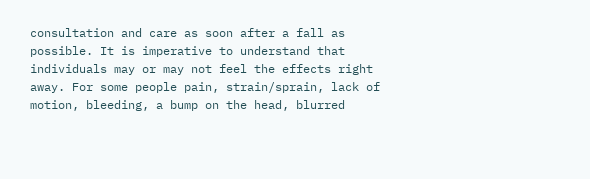consultation and care as soon after a fall as possible. It is imperative to understand that individuals may or may not feel the effects right away. For some people pain, strain/sprain, lack of motion, bleeding, a bump on the head, blurred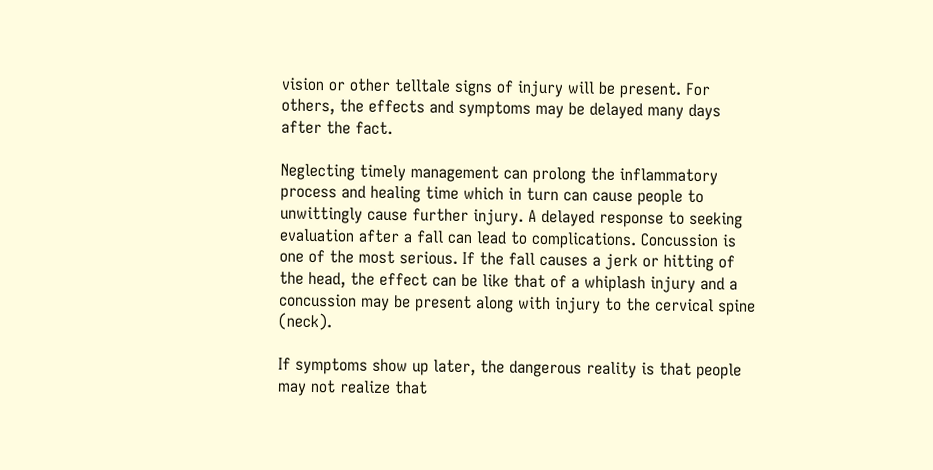vision or other telltale signs of injury will be present. For others, the effects and symptoms may be delayed many days after the fact.

Neglecting timely management can prolong the inflammatory process and healing time which in turn can cause people to unwittingly cause further injury. A delayed response to seeking evaluation after a fall can lead to complications. Concussion is one of the most serious. If the fall causes a jerk or hitting of the head, the effect can be like that of a whiplash injury and a concussion may be present along with injury to the cervical spine (neck).

If symptoms show up later, the dangerous reality is that people may not realize that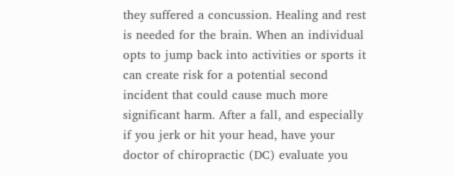they suffered a concussion. Healing and rest is needed for the brain. When an individual opts to jump back into activities or sports it can create risk for a potential second incident that could cause much more significant harm. After a fall, and especially if you jerk or hit your head, have your doctor of chiropractic (DC) evaluate you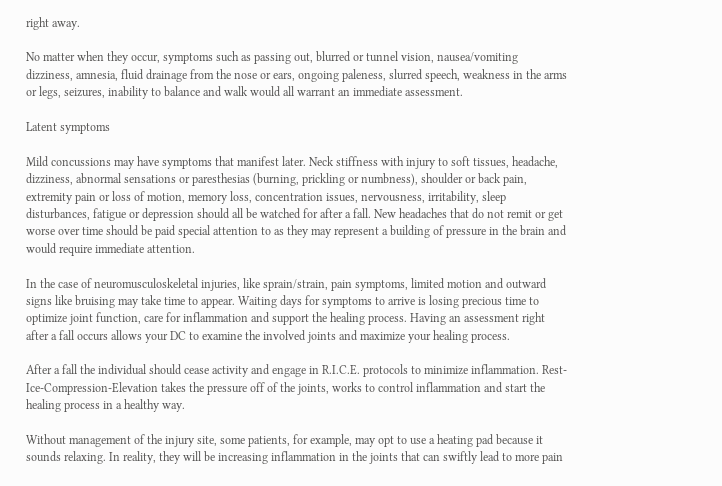right away.

No matter when they occur, symptoms such as passing out, blurred or tunnel vision, nausea/vomiting dizziness, amnesia, fluid drainage from the nose or ears, ongoing paleness, slurred speech, weakness in the arms or legs, seizures, inability to balance and walk would all warrant an immediate assessment.

Latent symptoms

Mild concussions may have symptoms that manifest later. Neck stiffness with injury to soft tissues, headache, dizziness, abnormal sensations or paresthesias (burning, prickling or numbness), shoulder or back pain, extremity pain or loss of motion, memory loss, concentration issues, nervousness, irritability, sleep disturbances, fatigue or depression should all be watched for after a fall. New headaches that do not remit or get worse over time should be paid special attention to as they may represent a building of pressure in the brain and would require immediate attention.

In the case of neuromusculoskeletal injuries, like sprain/strain, pain symptoms, limited motion and outward signs like bruising may take time to appear. Waiting days for symptoms to arrive is losing precious time to optimize joint function, care for inflammation and support the healing process. Having an assessment right after a fall occurs allows your DC to examine the involved joints and maximize your healing process.

After a fall the individual should cease activity and engage in R.I.C.E. protocols to minimize inflammation. Rest-Ice-Compression-Elevation takes the pressure off of the joints, works to control inflammation and start the healing process in a healthy way.

Without management of the injury site, some patients, for example, may opt to use a heating pad because it sounds relaxing. In reality, they will be increasing inflammation in the joints that can swiftly lead to more pain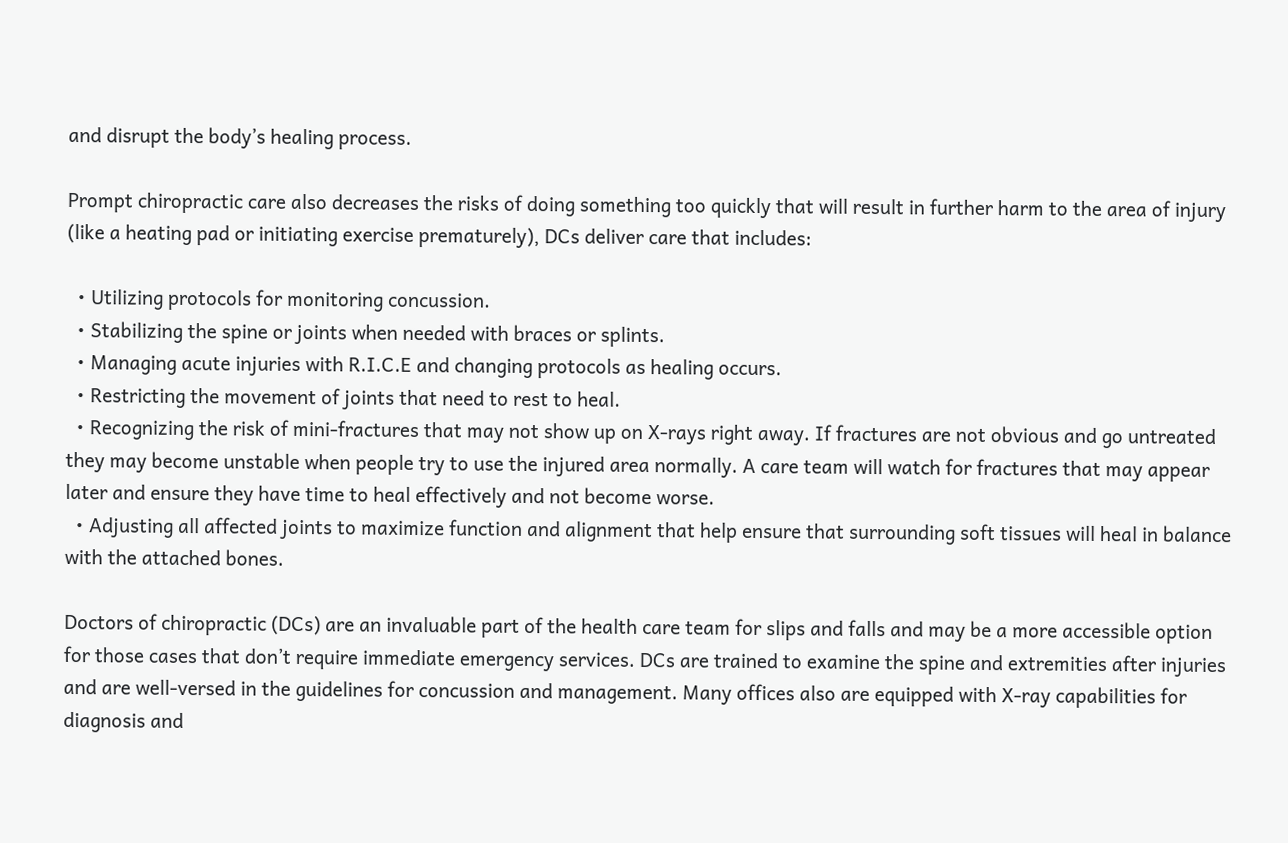and disrupt the body’s healing process.

Prompt chiropractic care also decreases the risks of doing something too quickly that will result in further harm to the area of injury (like a heating pad or initiating exercise prematurely), DCs deliver care that includes:

  • Utilizing protocols for monitoring concussion.
  • Stabilizing the spine or joints when needed with braces or splints.
  • Managing acute injuries with R.I.C.E and changing protocols as healing occurs.
  • Restricting the movement of joints that need to rest to heal.
  • Recognizing the risk of mini-fractures that may not show up on X-rays right away. If fractures are not obvious and go untreated they may become unstable when people try to use the injured area normally. A care team will watch for fractures that may appear later and ensure they have time to heal effectively and not become worse.
  • Adjusting all affected joints to maximize function and alignment that help ensure that surrounding soft tissues will heal in balance with the attached bones.

Doctors of chiropractic (DCs) are an invaluable part of the health care team for slips and falls and may be a more accessible option for those cases that don’t require immediate emergency services. DCs are trained to examine the spine and extremities after injuries and are well-versed in the guidelines for concussion and management. Many offices also are equipped with X-ray capabilities for diagnosis and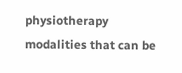physiotherapy modalities that can be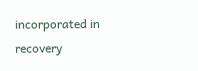incorporated in recovery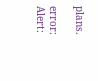plans.

error: Alert: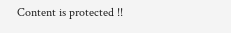Content is protected !!